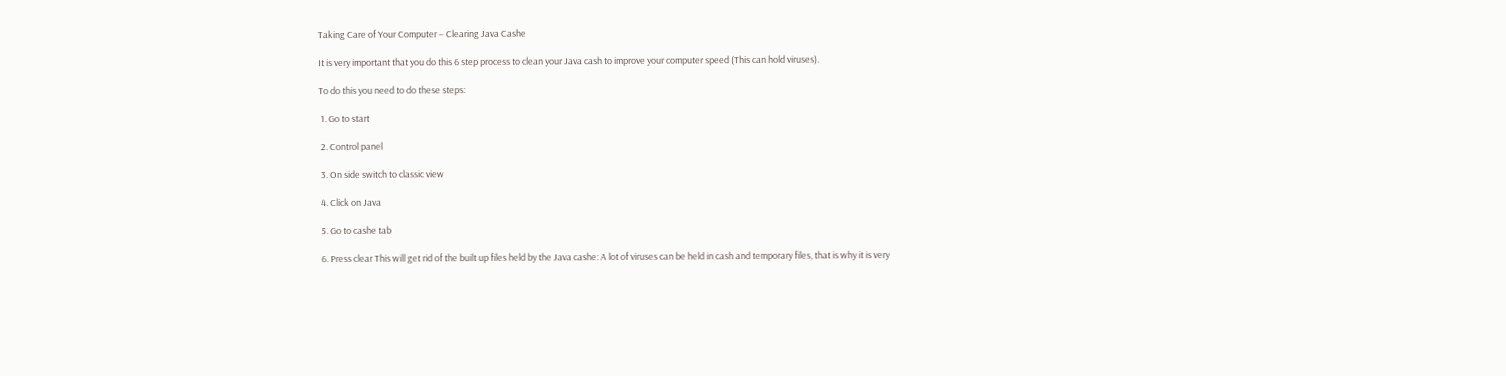Taking Care of Your Computer – Clearing Java Cashe

It is very important that you do this 6 step process to clean your Java cash to improve your computer speed (This can hold viruses).

To do this you need to do these steps:

 1. Go to start

 2. Control panel

 3. On side switch to classic view

 4. Click on Java

 5. Go to cashe tab

 6. Press clear This will get rid of the built up files held by the Java cashe: A lot of viruses can be held in cash and temporary files, that is why it is very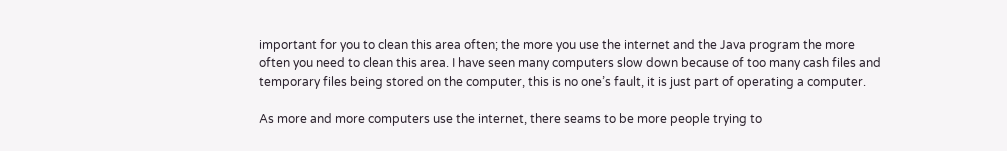important for you to clean this area often; the more you use the internet and the Java program the more often you need to clean this area. I have seen many computers slow down because of too many cash files and temporary files being stored on the computer, this is no one’s fault, it is just part of operating a computer.

As more and more computers use the internet, there seams to be more people trying to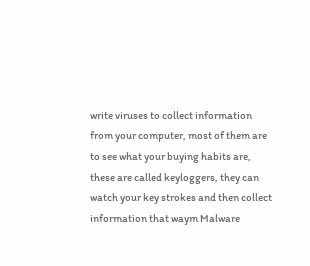write viruses to collect information from your computer, most of them are to see what your buying habits are, these are called keyloggers, they can watch your key strokes and then collect information that waym Malware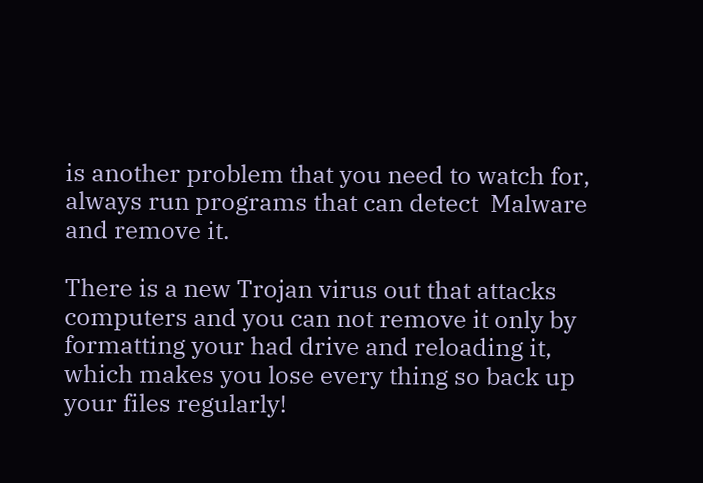is another problem that you need to watch for, always run programs that can detect  Malware and remove it.

There is a new Trojan virus out that attacks computers and you can not remove it only by formatting your had drive and reloading it, which makes you lose every thing so back up your files regularly!